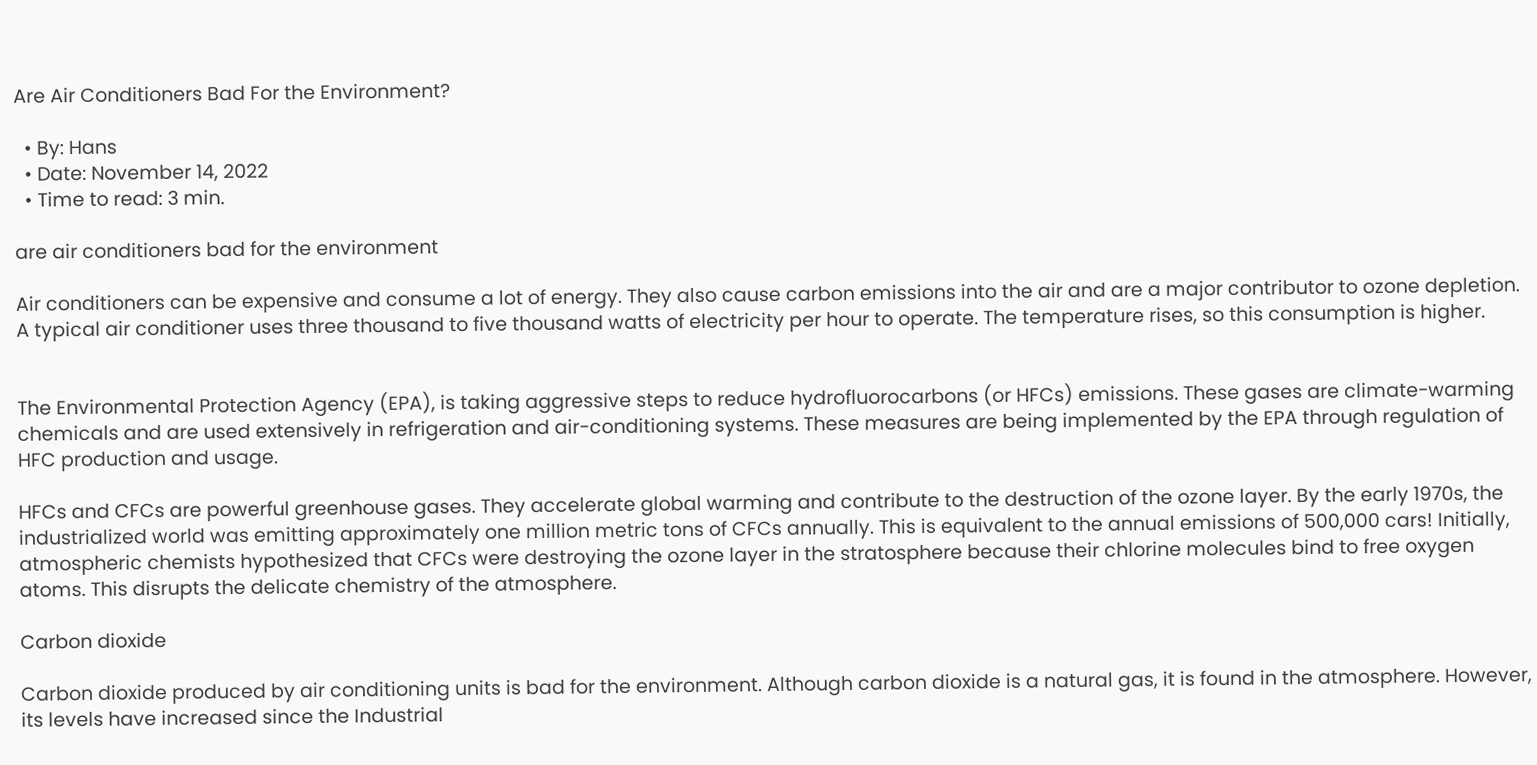Are Air Conditioners Bad For the Environment?

  • By: Hans
  • Date: November 14, 2022
  • Time to read: 3 min.

are air conditioners bad for the environment

Air conditioners can be expensive and consume a lot of energy. They also cause carbon emissions into the air and are a major contributor to ozone depletion. A typical air conditioner uses three thousand to five thousand watts of electricity per hour to operate. The temperature rises, so this consumption is higher.


The Environmental Protection Agency (EPA), is taking aggressive steps to reduce hydrofluorocarbons (or HFCs) emissions. These gases are climate-warming chemicals and are used extensively in refrigeration and air-conditioning systems. These measures are being implemented by the EPA through regulation of HFC production and usage.

HFCs and CFCs are powerful greenhouse gases. They accelerate global warming and contribute to the destruction of the ozone layer. By the early 1970s, the industrialized world was emitting approximately one million metric tons of CFCs annually. This is equivalent to the annual emissions of 500,000 cars! Initially, atmospheric chemists hypothesized that CFCs were destroying the ozone layer in the stratosphere because their chlorine molecules bind to free oxygen atoms. This disrupts the delicate chemistry of the atmosphere.

Carbon dioxide

Carbon dioxide produced by air conditioning units is bad for the environment. Although carbon dioxide is a natural gas, it is found in the atmosphere. However, its levels have increased since the Industrial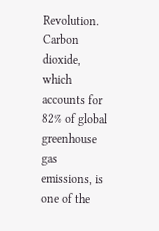Revolution. Carbon dioxide, which accounts for 82% of global greenhouse gas emissions, is one of the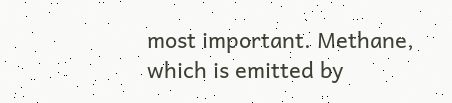most important. Methane, which is emitted by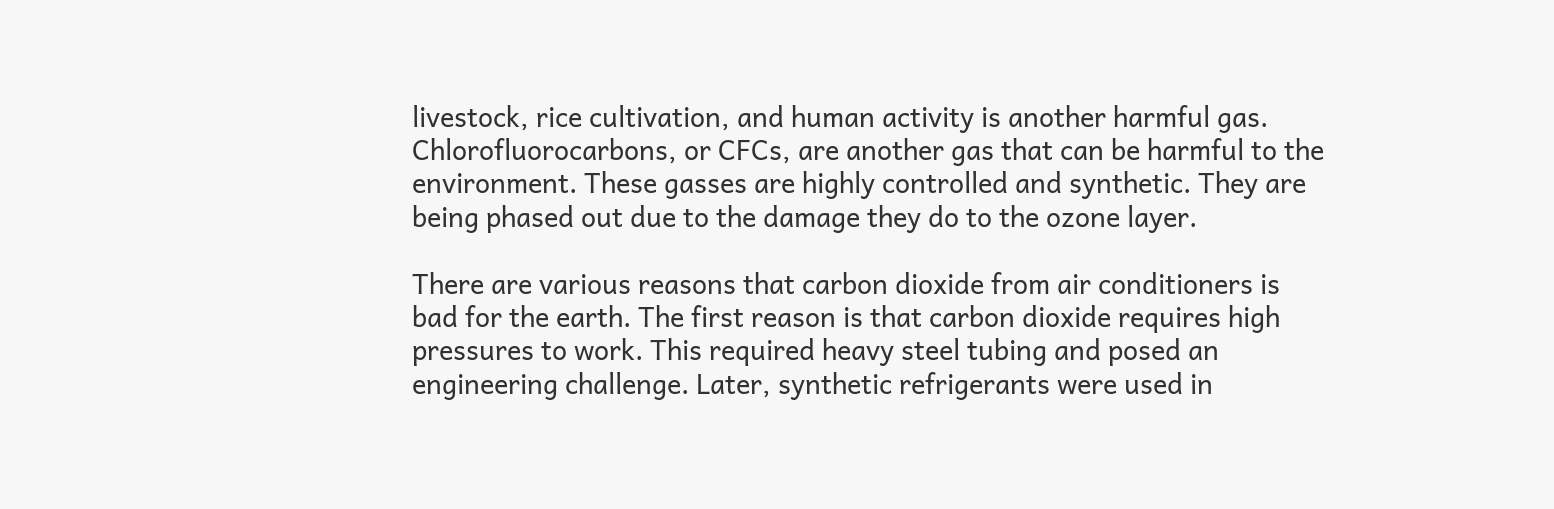livestock, rice cultivation, and human activity is another harmful gas. Chlorofluorocarbons, or CFCs, are another gas that can be harmful to the environment. These gasses are highly controlled and synthetic. They are being phased out due to the damage they do to the ozone layer.

There are various reasons that carbon dioxide from air conditioners is bad for the earth. The first reason is that carbon dioxide requires high pressures to work. This required heavy steel tubing and posed an engineering challenge. Later, synthetic refrigerants were used in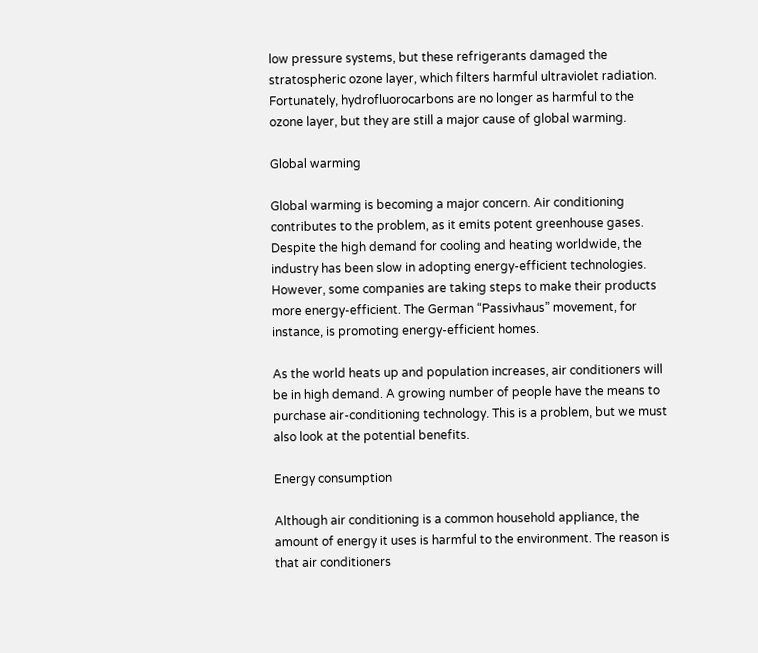low pressure systems, but these refrigerants damaged the stratospheric ozone layer, which filters harmful ultraviolet radiation. Fortunately, hydrofluorocarbons are no longer as harmful to the ozone layer, but they are still a major cause of global warming.

Global warming

Global warming is becoming a major concern. Air conditioning contributes to the problem, as it emits potent greenhouse gases. Despite the high demand for cooling and heating worldwide, the industry has been slow in adopting energy-efficient technologies. However, some companies are taking steps to make their products more energy-efficient. The German “Passivhaus” movement, for instance, is promoting energy-efficient homes.

As the world heats up and population increases, air conditioners will be in high demand. A growing number of people have the means to purchase air-conditioning technology. This is a problem, but we must also look at the potential benefits.

Energy consumption

Although air conditioning is a common household appliance, the amount of energy it uses is harmful to the environment. The reason is that air conditioners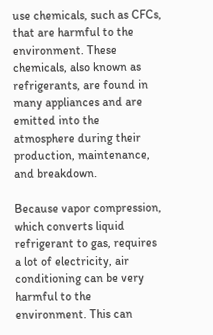use chemicals, such as CFCs, that are harmful to the environment. These chemicals, also known as refrigerants, are found in many appliances and are emitted into the atmosphere during their production, maintenance, and breakdown.

Because vapor compression, which converts liquid refrigerant to gas, requires a lot of electricity, air conditioning can be very harmful to the environment. This can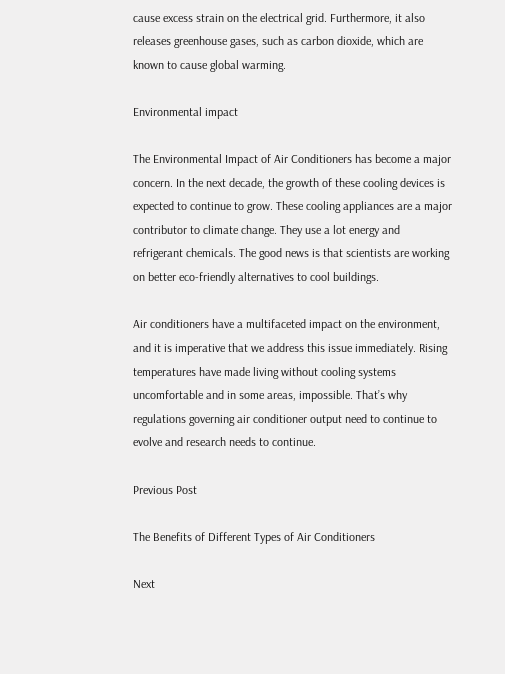cause excess strain on the electrical grid. Furthermore, it also releases greenhouse gases, such as carbon dioxide, which are known to cause global warming.

Environmental impact

The Environmental Impact of Air Conditioners has become a major concern. In the next decade, the growth of these cooling devices is expected to continue to grow. These cooling appliances are a major contributor to climate change. They use a lot energy and refrigerant chemicals. The good news is that scientists are working on better eco-friendly alternatives to cool buildings.

Air conditioners have a multifaceted impact on the environment, and it is imperative that we address this issue immediately. Rising temperatures have made living without cooling systems uncomfortable and in some areas, impossible. That’s why regulations governing air conditioner output need to continue to evolve and research needs to continue.

Previous Post

The Benefits of Different Types of Air Conditioners

Next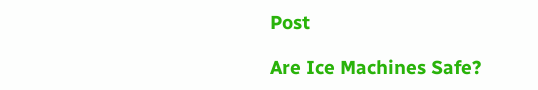Post

Are Ice Machines Safe?